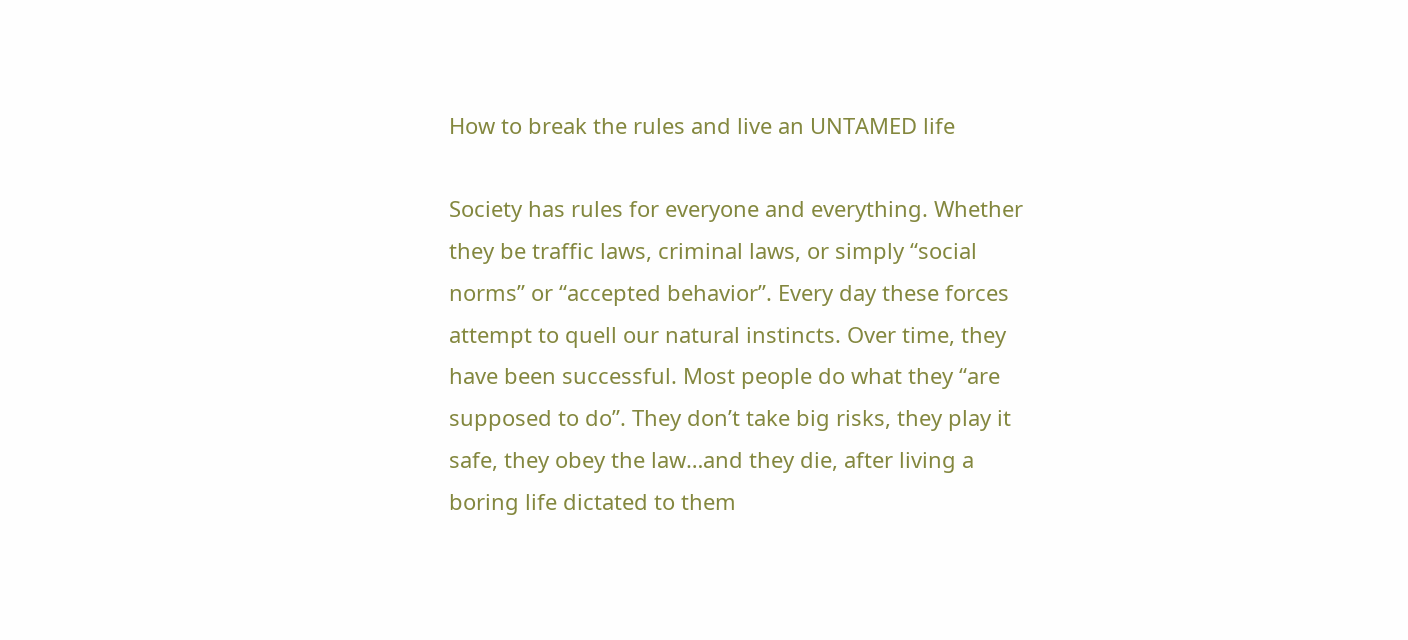How to break the rules and live an UNTAMED life

Society has rules for everyone and everything. Whether they be traffic laws, criminal laws, or simply “social norms” or “accepted behavior”. Every day these forces attempt to quell our natural instincts. Over time, they have been successful. Most people do what they “are supposed to do”. They don’t take big risks, they play it safe, they obey the law…and they die, after living a boring life dictated to them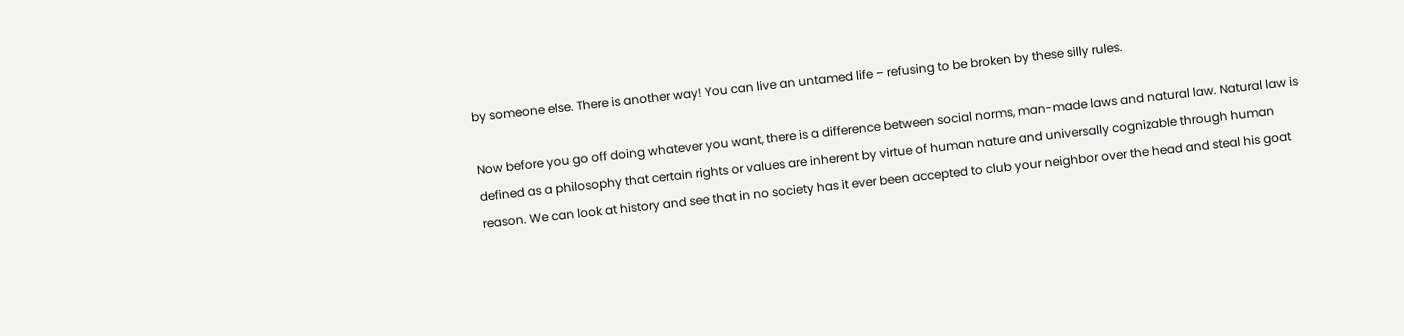by someone else. There is another way! You can live an untamed life – refusing to be broken by these silly rules.

Now before you go off doing whatever you want, there is a difference between social norms, man-made laws and natural law. Natural law is defined as a philosophy that certain rights or values are inherent by virtue of human nature and universally cognizable through human reason. We can look at history and see that in no society has it ever been accepted to club your neighbor over the head and steal his goat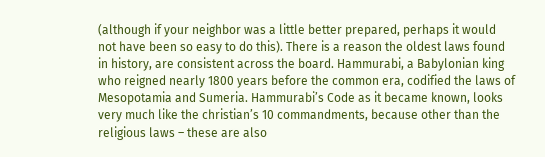(although if your neighbor was a little better prepared, perhaps it would not have been so easy to do this). There is a reason the oldest laws found in history, are consistent across the board. Hammurabi, a Babylonian king who reigned nearly 1800 years before the common era, codified the laws of Mesopotamia and Sumeria. Hammurabi’s Code as it became known, looks very much like the christian’s 10 commandments, because other than the religious laws – these are also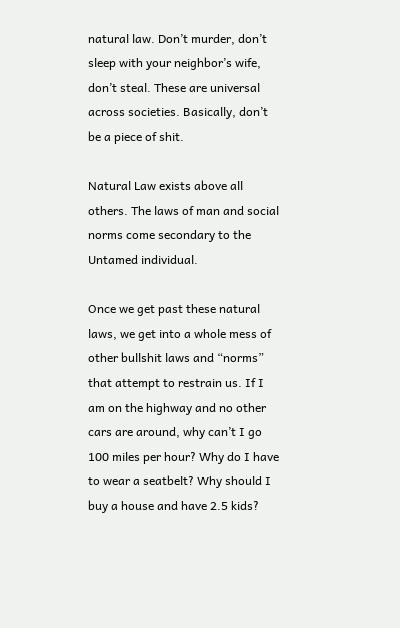natural law. Don’t murder, don’t sleep with your neighbor’s wife, don’t steal. These are universal across societies. Basically, don’t be a piece of shit.

Natural Law exists above all others. The laws of man and social norms come secondary to the Untamed individual.

Once we get past these natural laws, we get into a whole mess of other bullshit laws and “norms” that attempt to restrain us. If I am on the highway and no other cars are around, why can’t I go 100 miles per hour? Why do I have to wear a seatbelt? Why should I buy a house and have 2.5 kids?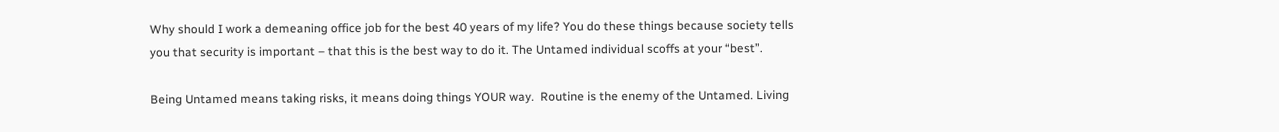Why should I work a demeaning office job for the best 40 years of my life? You do these things because society tells you that security is important – that this is the best way to do it. The Untamed individual scoffs at your “best”.

Being Untamed means taking risks, it means doing things YOUR way.  Routine is the enemy of the Untamed. Living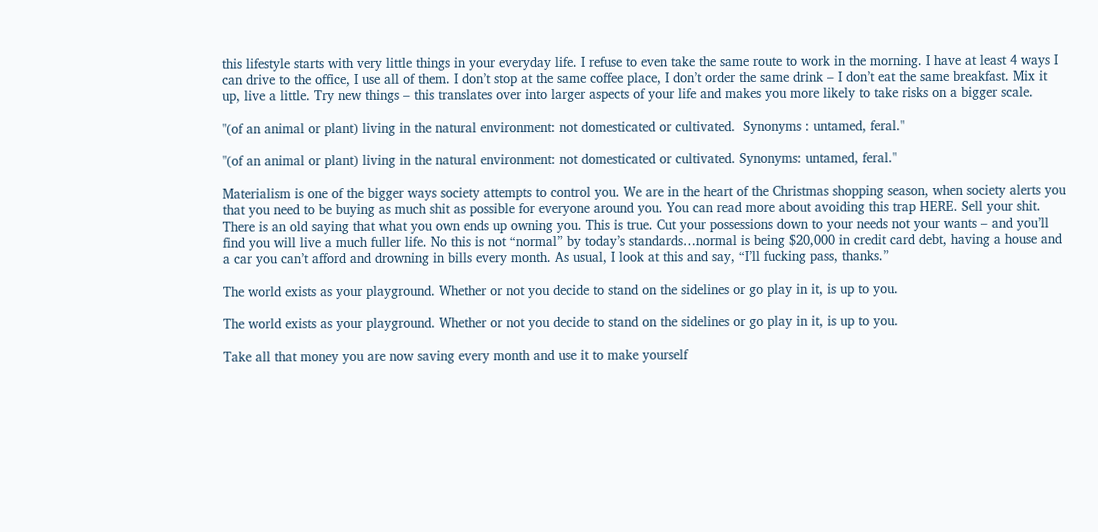this lifestyle starts with very little things in your everyday life. I refuse to even take the same route to work in the morning. I have at least 4 ways I can drive to the office, I use all of them. I don’t stop at the same coffee place, I don’t order the same drink – I don’t eat the same breakfast. Mix it up, live a little. Try new things – this translates over into larger aspects of your life and makes you more likely to take risks on a bigger scale.

"(of an animal or plant) living in the natural environment: not domesticated or cultivated.  Synonyms : untamed, feral."

"(of an animal or plant) living in the natural environment: not domesticated or cultivated. Synonyms: untamed, feral."

Materialism is one of the bigger ways society attempts to control you. We are in the heart of the Christmas shopping season, when society alerts you that you need to be buying as much shit as possible for everyone around you. You can read more about avoiding this trap HERE. Sell your shit. There is an old saying that what you own ends up owning you. This is true. Cut your possessions down to your needs not your wants – and you’ll find you will live a much fuller life. No this is not “normal” by today’s standards…normal is being $20,000 in credit card debt, having a house and a car you can’t afford and drowning in bills every month. As usual, I look at this and say, “I’ll fucking pass, thanks.”

The world exists as your playground. Whether or not you decide to stand on the sidelines or go play in it, is up to you.

The world exists as your playground. Whether or not you decide to stand on the sidelines or go play in it, is up to you.

Take all that money you are now saving every month and use it to make yourself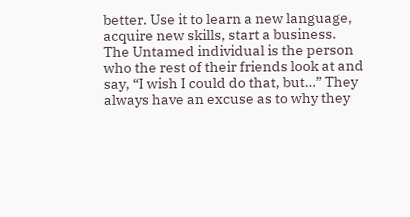better. Use it to learn a new language, acquire new skills, start a business. The Untamed individual is the person who the rest of their friends look at and say, “I wish I could do that, but…” They always have an excuse as to why they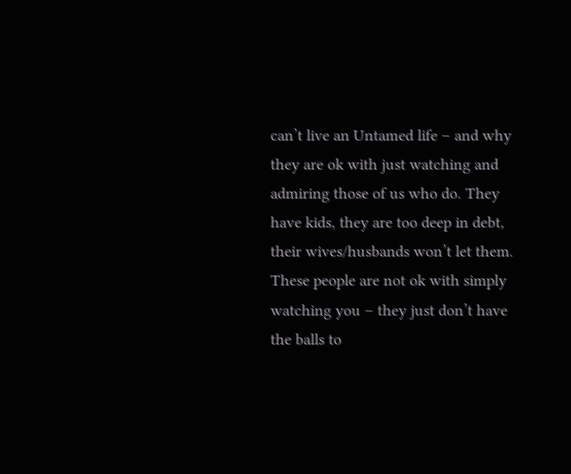can’t live an Untamed life – and why they are ok with just watching and admiring those of us who do. They have kids, they are too deep in debt, their wives/husbands won’t let them. These people are not ok with simply watching you – they just don’t have the balls to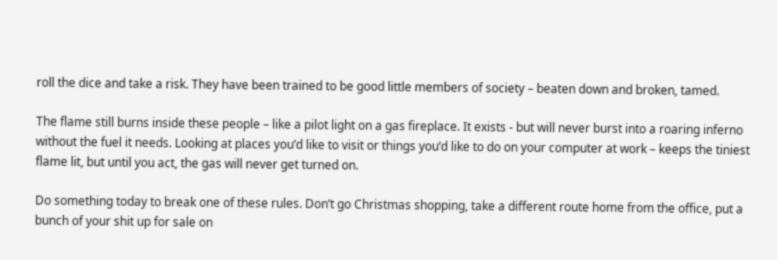roll the dice and take a risk. They have been trained to be good little members of society – beaten down and broken, tamed.

The flame still burns inside these people – like a pilot light on a gas fireplace. It exists - but will never burst into a roaring inferno without the fuel it needs. Looking at places you’d like to visit or things you’d like to do on your computer at work – keeps the tiniest flame lit, but until you act, the gas will never get turned on.

Do something today to break one of these rules. Don’t go Christmas shopping, take a different route home from the office, put a bunch of your shit up for sale on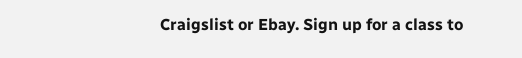Craigslist or Ebay. Sign up for a class to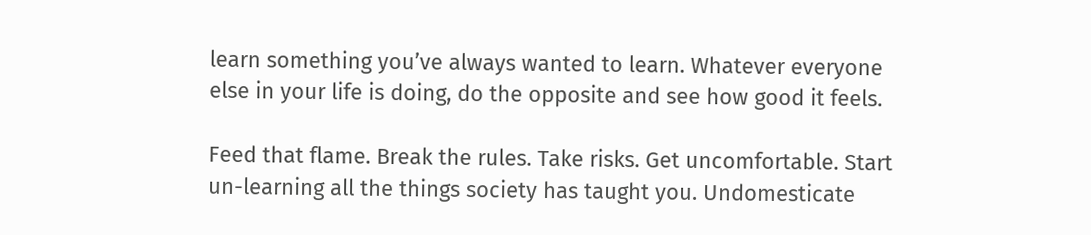learn something you’ve always wanted to learn. Whatever everyone else in your life is doing, do the opposite and see how good it feels.

Feed that flame. Break the rules. Take risks. Get uncomfortable. Start un-learning all the things society has taught you. Undomesticate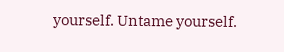yourself. Untame yourself.